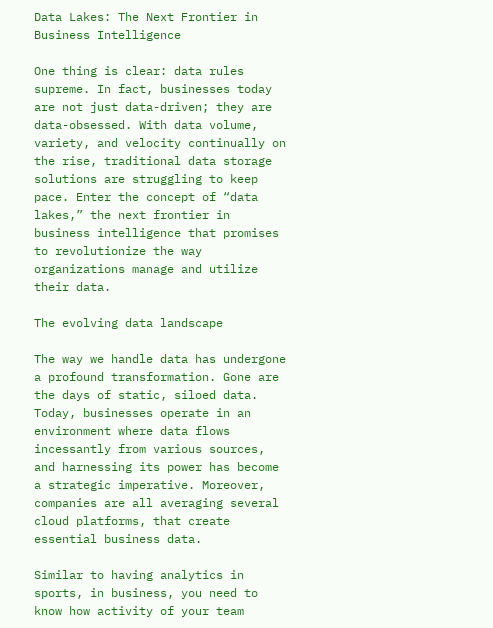Data Lakes: The Next Frontier in Business Intelligence

One thing is clear: data rules supreme. In fact, businesses today are not just data-driven; they are data-obsessed. With data volume, variety, and velocity continually on the rise, traditional data storage solutions are struggling to keep pace. Enter the concept of “data lakes,” the next frontier in business intelligence that promises to revolutionize the way organizations manage and utilize their data.

The evolving data landscape

The way we handle data has undergone a profound transformation. Gone are the days of static, siloed data. Today, businesses operate in an environment where data flows incessantly from various sources, and harnessing its power has become a strategic imperative. Moreover, companies are all averaging several cloud platforms, that create essential business data.

Similar to having analytics in sports, in business, you need to know how activity of your team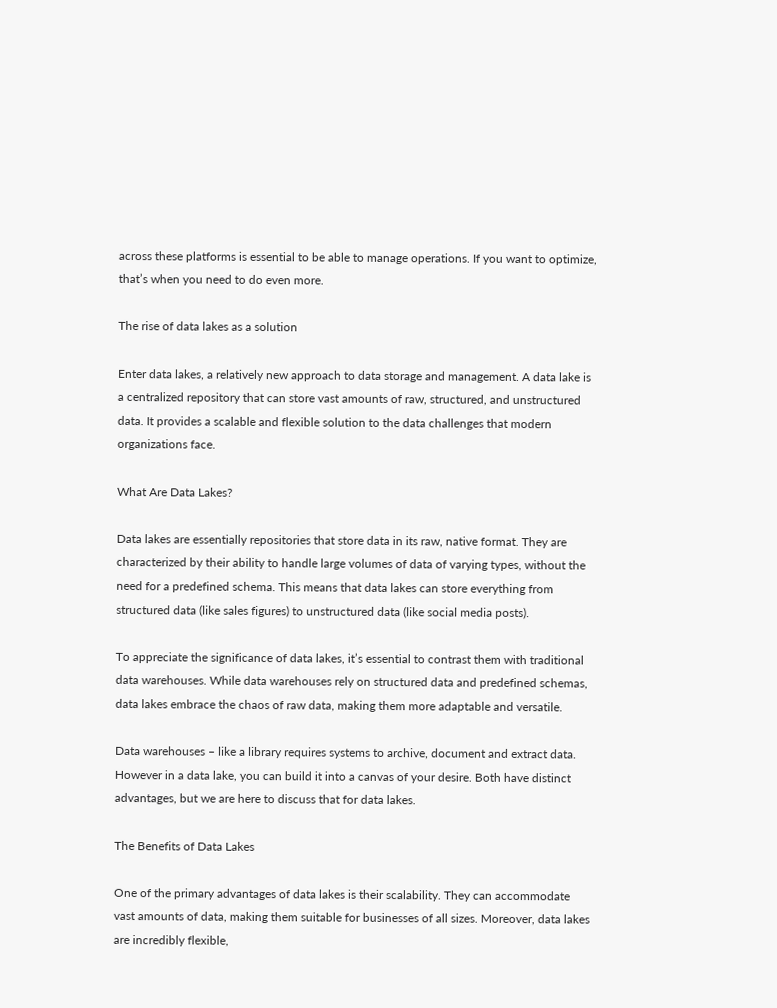across these platforms is essential to be able to manage operations. If you want to optimize, that’s when you need to do even more.

The rise of data lakes as a solution

Enter data lakes, a relatively new approach to data storage and management. A data lake is a centralized repository that can store vast amounts of raw, structured, and unstructured data. It provides a scalable and flexible solution to the data challenges that modern organizations face.

What Are Data Lakes?

Data lakes are essentially repositories that store data in its raw, native format. They are characterized by their ability to handle large volumes of data of varying types, without the need for a predefined schema. This means that data lakes can store everything from structured data (like sales figures) to unstructured data (like social media posts).

To appreciate the significance of data lakes, it’s essential to contrast them with traditional data warehouses. While data warehouses rely on structured data and predefined schemas, data lakes embrace the chaos of raw data, making them more adaptable and versatile.

Data warehouses – like a library requires systems to archive, document and extract data. However in a data lake, you can build it into a canvas of your desire. Both have distinct advantages, but we are here to discuss that for data lakes.

The Benefits of Data Lakes

One of the primary advantages of data lakes is their scalability. They can accommodate vast amounts of data, making them suitable for businesses of all sizes. Moreover, data lakes are incredibly flexible,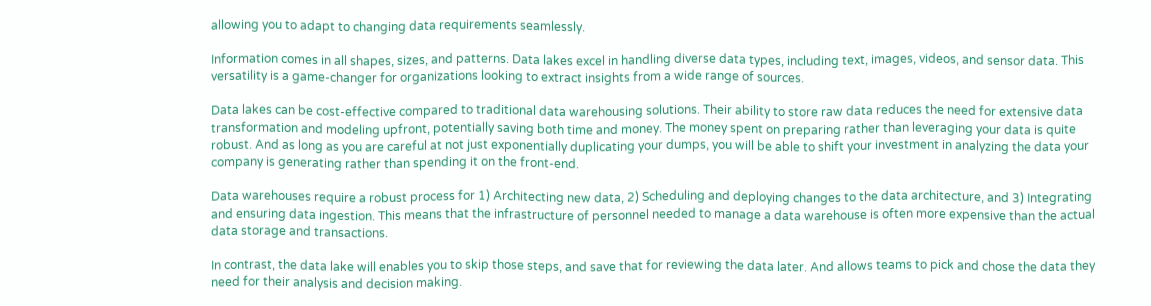allowing you to adapt to changing data requirements seamlessly.

Information comes in all shapes, sizes, and patterns. Data lakes excel in handling diverse data types, including text, images, videos, and sensor data. This versatility is a game-changer for organizations looking to extract insights from a wide range of sources.

Data lakes can be cost-effective compared to traditional data warehousing solutions. Their ability to store raw data reduces the need for extensive data transformation and modeling upfront, potentially saving both time and money. The money spent on preparing rather than leveraging your data is quite robust. And as long as you are careful at not just exponentially duplicating your dumps, you will be able to shift your investment in analyzing the data your company is generating rather than spending it on the front-end.

Data warehouses require a robust process for 1) Architecting new data, 2) Scheduling and deploying changes to the data architecture, and 3) Integrating and ensuring data ingestion. This means that the infrastructure of personnel needed to manage a data warehouse is often more expensive than the actual data storage and transactions.

In contrast, the data lake will enables you to skip those steps, and save that for reviewing the data later. And allows teams to pick and chose the data they need for their analysis and decision making.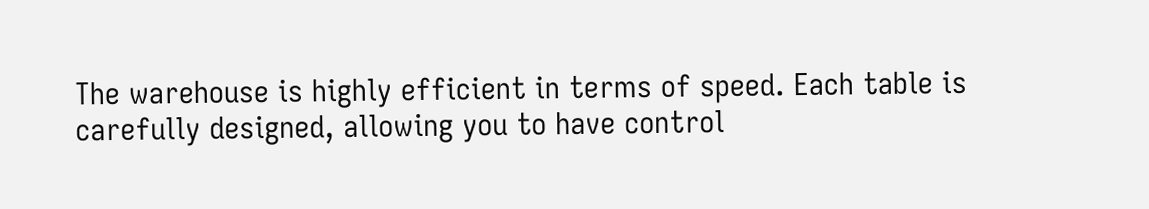The warehouse is highly efficient in terms of speed. Each table is carefully designed, allowing you to have control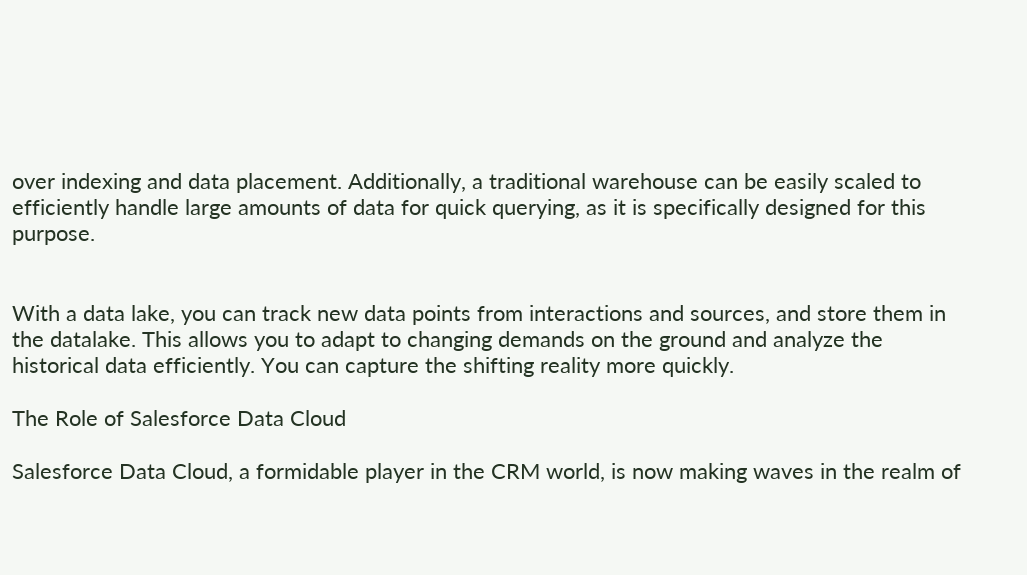over indexing and data placement. Additionally, a traditional warehouse can be easily scaled to efficiently handle large amounts of data for quick querying, as it is specifically designed for this purpose.


With a data lake, you can track new data points from interactions and sources, and store them in the datalake. This allows you to adapt to changing demands on the ground and analyze the historical data efficiently. You can capture the shifting reality more quickly.

The Role of Salesforce Data Cloud

Salesforce Data Cloud, a formidable player in the CRM world, is now making waves in the realm of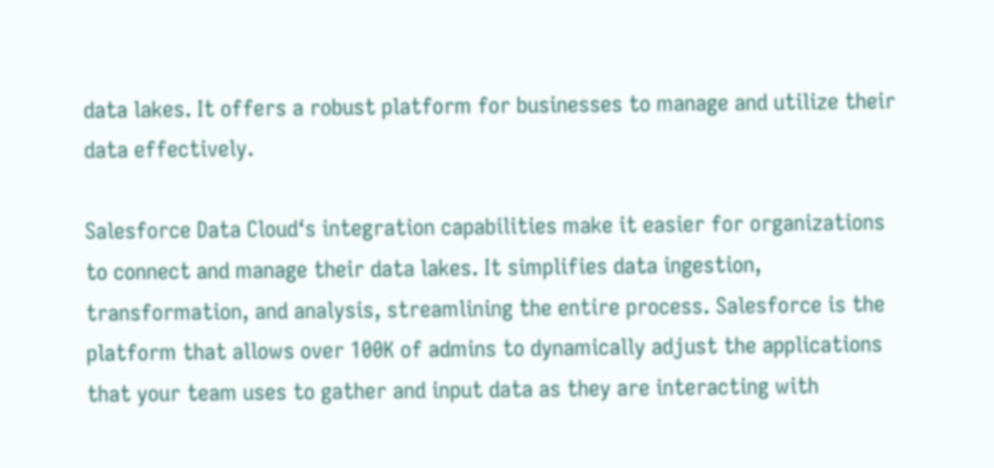data lakes. It offers a robust platform for businesses to manage and utilize their data effectively.

Salesforce Data Cloud‘s integration capabilities make it easier for organizations to connect and manage their data lakes. It simplifies data ingestion, transformation, and analysis, streamlining the entire process. Salesforce is the platform that allows over 100K of admins to dynamically adjust the applications that your team uses to gather and input data as they are interacting with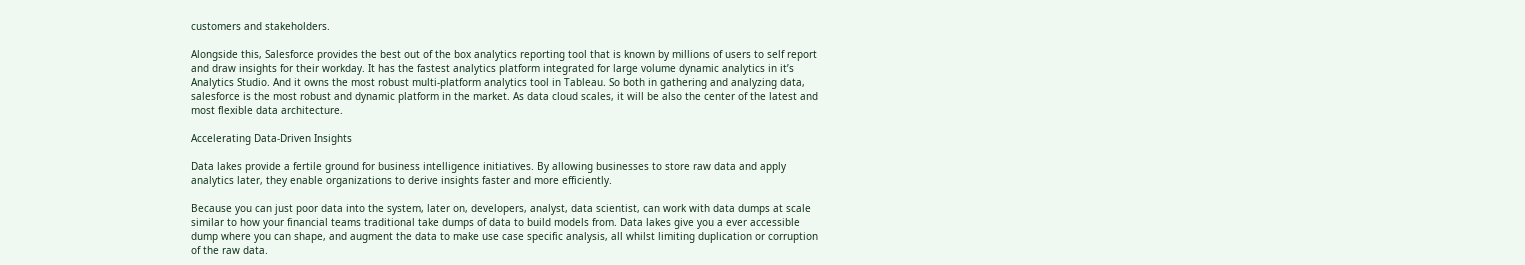customers and stakeholders.

Alongside this, Salesforce provides the best out of the box analytics reporting tool that is known by millions of users to self report and draw insights for their workday. It has the fastest analytics platform integrated for large volume dynamic analytics in it’s Analytics Studio. And it owns the most robust multi-platform analytics tool in Tableau. So both in gathering and analyzing data, salesforce is the most robust and dynamic platform in the market. As data cloud scales, it will be also the center of the latest and most flexible data architecture.

Accelerating Data-Driven Insights

Data lakes provide a fertile ground for business intelligence initiatives. By allowing businesses to store raw data and apply analytics later, they enable organizations to derive insights faster and more efficiently.

Because you can just poor data into the system, later on, developers, analyst, data scientist, can work with data dumps at scale similar to how your financial teams traditional take dumps of data to build models from. Data lakes give you a ever accessible dump where you can shape, and augment the data to make use case specific analysis, all whilst limiting duplication or corruption of the raw data.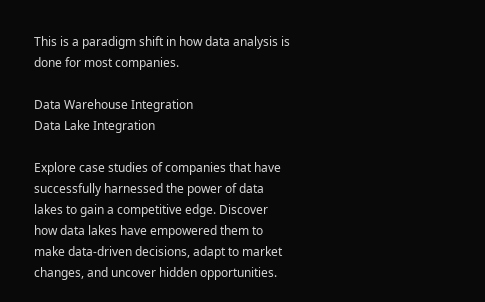This is a paradigm shift in how data analysis is done for most companies.

Data Warehouse Integration
Data Lake Integration

Explore case studies of companies that have successfully harnessed the power of data lakes to gain a competitive edge. Discover how data lakes have empowered them to make data-driven decisions, adapt to market changes, and uncover hidden opportunities.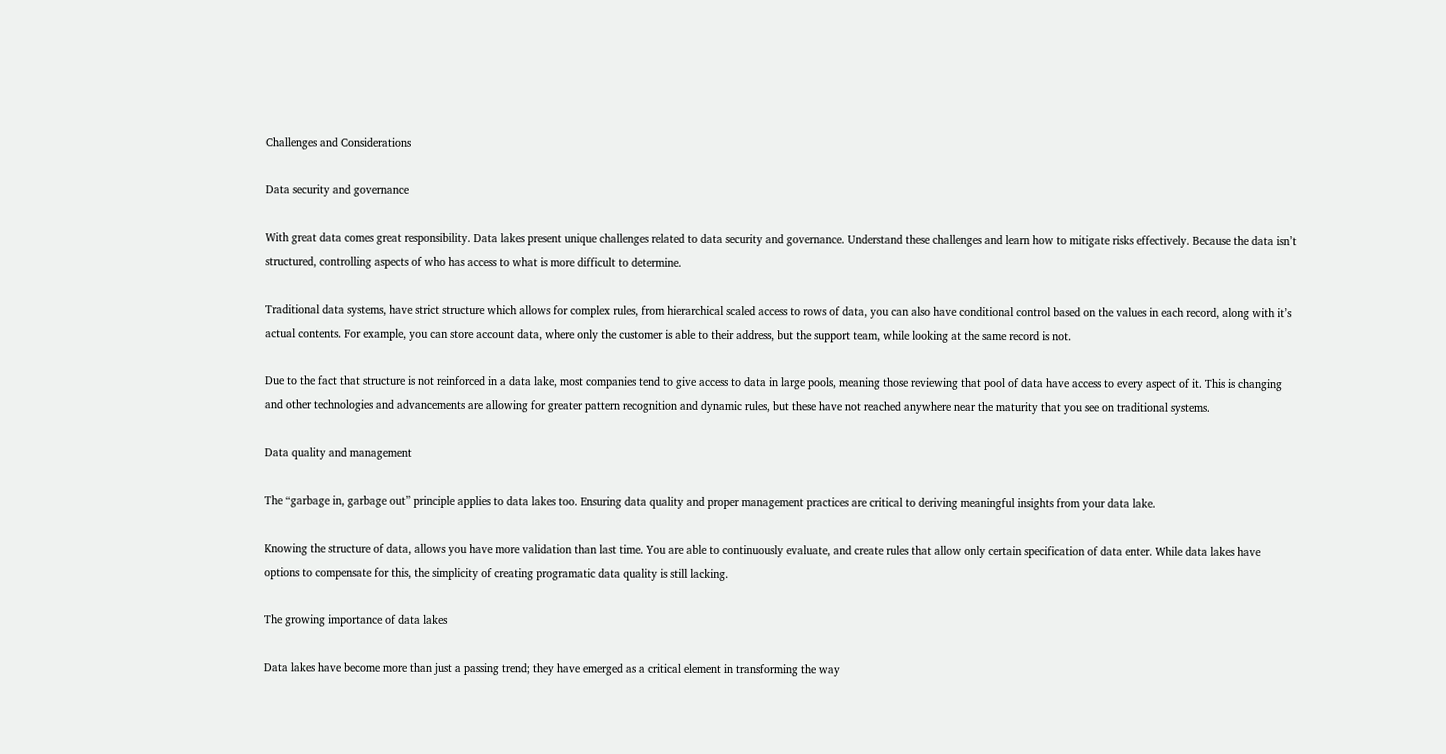Challenges and Considerations

Data security and governance

With great data comes great responsibility. Data lakes present unique challenges related to data security and governance. Understand these challenges and learn how to mitigate risks effectively. Because the data isn’t structured, controlling aspects of who has access to what is more difficult to determine.

Traditional data systems, have strict structure which allows for complex rules, from hierarchical scaled access to rows of data, you can also have conditional control based on the values in each record, along with it’s actual contents. For example, you can store account data, where only the customer is able to their address, but the support team, while looking at the same record is not.

Due to the fact that structure is not reinforced in a data lake, most companies tend to give access to data in large pools, meaning those reviewing that pool of data have access to every aspect of it. This is changing and other technologies and advancements are allowing for greater pattern recognition and dynamic rules, but these have not reached anywhere near the maturity that you see on traditional systems.

Data quality and management

The “garbage in, garbage out” principle applies to data lakes too. Ensuring data quality and proper management practices are critical to deriving meaningful insights from your data lake.

Knowing the structure of data, allows you have more validation than last time. You are able to continuously evaluate, and create rules that allow only certain specification of data enter. While data lakes have options to compensate for this, the simplicity of creating programatic data quality is still lacking.

The growing importance of data lakes

Data lakes have become more than just a passing trend; they have emerged as a critical element in transforming the way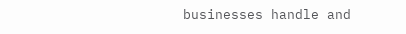businesses handle and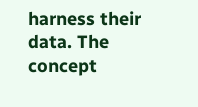harness their data. The concept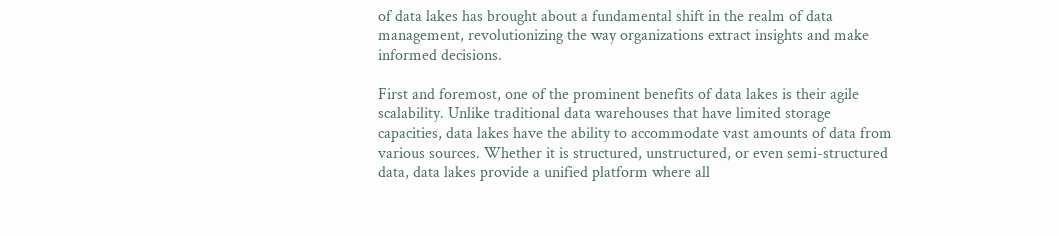of data lakes has brought about a fundamental shift in the realm of data management, revolutionizing the way organizations extract insights and make informed decisions.

First and foremost, one of the prominent benefits of data lakes is their agile scalability. Unlike traditional data warehouses that have limited storage capacities, data lakes have the ability to accommodate vast amounts of data from various sources. Whether it is structured, unstructured, or even semi-structured data, data lakes provide a unified platform where all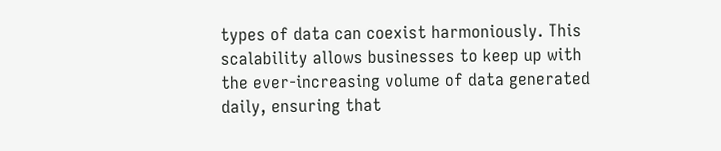types of data can coexist harmoniously. This scalability allows businesses to keep up with the ever-increasing volume of data generated daily, ensuring that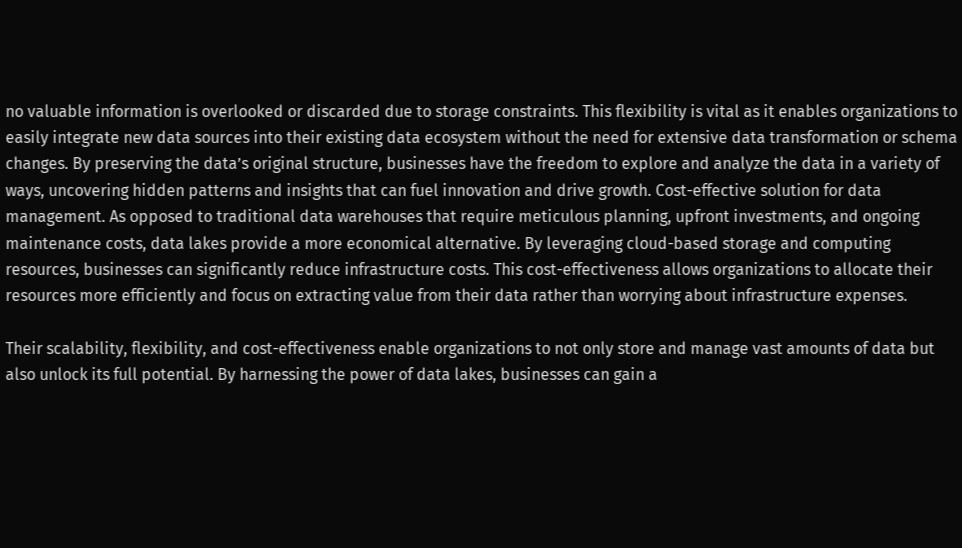no valuable information is overlooked or discarded due to storage constraints. This flexibility is vital as it enables organizations to easily integrate new data sources into their existing data ecosystem without the need for extensive data transformation or schema changes. By preserving the data’s original structure, businesses have the freedom to explore and analyze the data in a variety of ways, uncovering hidden patterns and insights that can fuel innovation and drive growth. Cost-effective solution for data management. As opposed to traditional data warehouses that require meticulous planning, upfront investments, and ongoing maintenance costs, data lakes provide a more economical alternative. By leveraging cloud-based storage and computing resources, businesses can significantly reduce infrastructure costs. This cost-effectiveness allows organizations to allocate their resources more efficiently and focus on extracting value from their data rather than worrying about infrastructure expenses.

Their scalability, flexibility, and cost-effectiveness enable organizations to not only store and manage vast amounts of data but also unlock its full potential. By harnessing the power of data lakes, businesses can gain a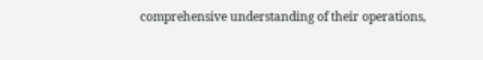comprehensive understanding of their operations,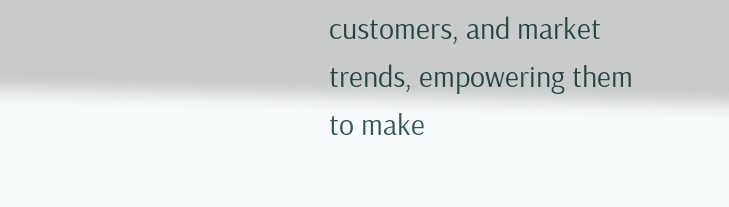customers, and market trends, empowering them to make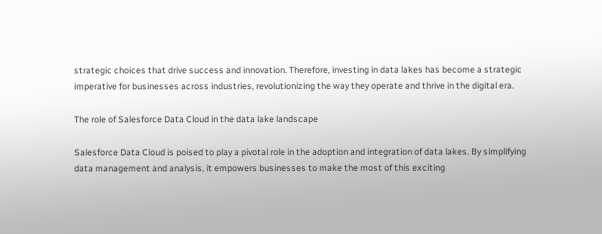strategic choices that drive success and innovation. Therefore, investing in data lakes has become a strategic imperative for businesses across industries, revolutionizing the way they operate and thrive in the digital era.

The role of Salesforce Data Cloud in the data lake landscape

Salesforce Data Cloud is poised to play a pivotal role in the adoption and integration of data lakes. By simplifying data management and analysis, it empowers businesses to make the most of this exciting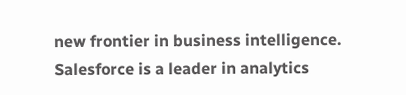new frontier in business intelligence. Salesforce is a leader in analytics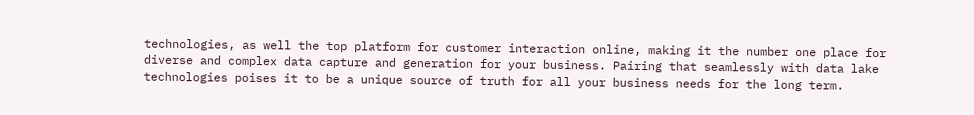technologies, as well the top platform for customer interaction online, making it the number one place for diverse and complex data capture and generation for your business. Pairing that seamlessly with data lake technologies poises it to be a unique source of truth for all your business needs for the long term.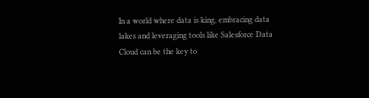In a world where data is king, embracing data lakes and leveraging tools like Salesforce Data Cloud can be the key to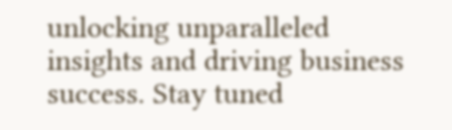unlocking unparalleled insights and driving business success. Stay tuned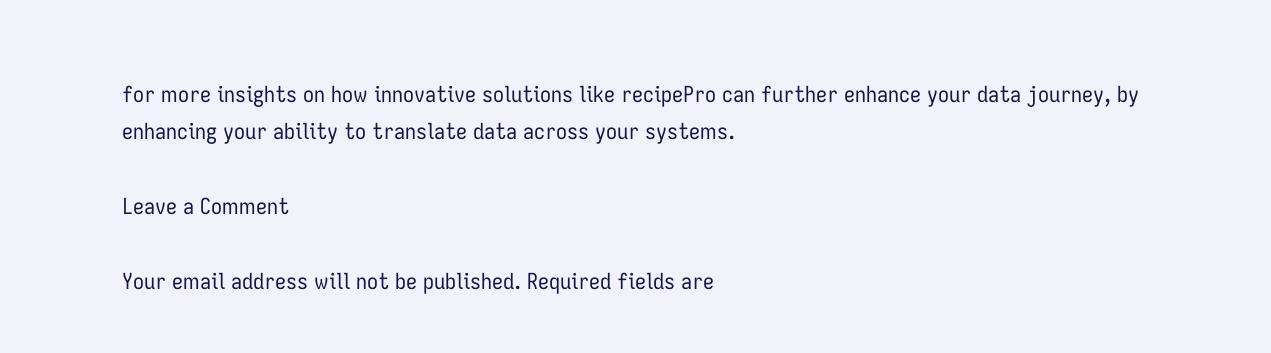for more insights on how innovative solutions like recipePro can further enhance your data journey, by enhancing your ability to translate data across your systems.

Leave a Comment

Your email address will not be published. Required fields are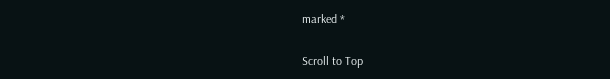marked *

Scroll to Top